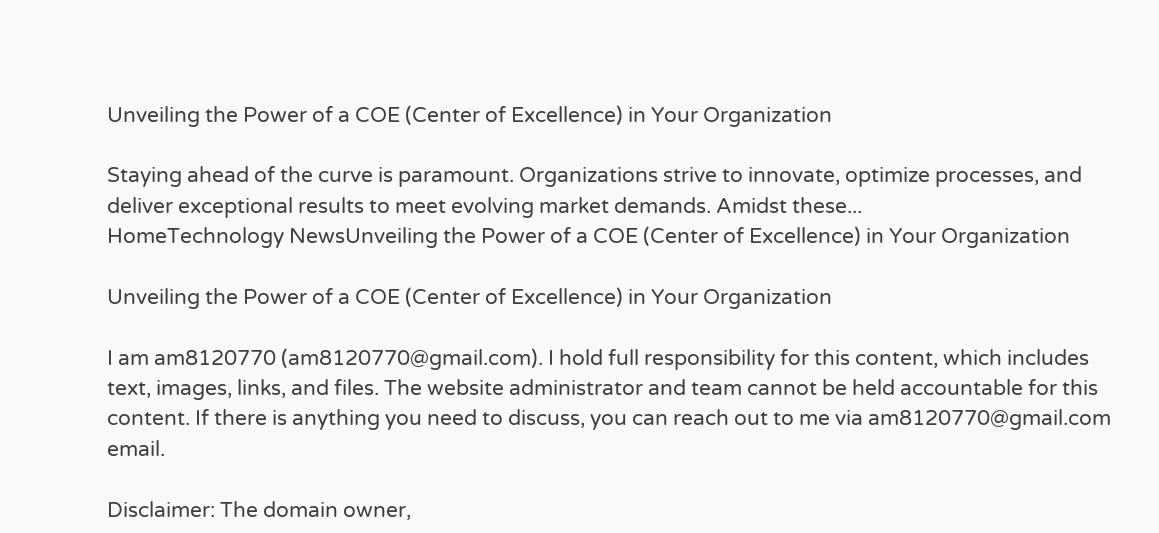Unveiling the Power of a COE (Center of Excellence) in Your Organization

Staying ahead of the curve is paramount. Organizations strive to innovate, optimize processes, and deliver exceptional results to meet evolving market demands. Amidst these...
HomeTechnology NewsUnveiling the Power of a COE (Center of Excellence) in Your Organization

Unveiling the Power of a COE (Center of Excellence) in Your Organization

I am am8120770 (am8120770@gmail.com). I hold full responsibility for this content, which includes text, images, links, and files. The website administrator and team cannot be held accountable for this content. If there is anything you need to discuss, you can reach out to me via am8120770@gmail.com email.

Disclaimer: The domain owner,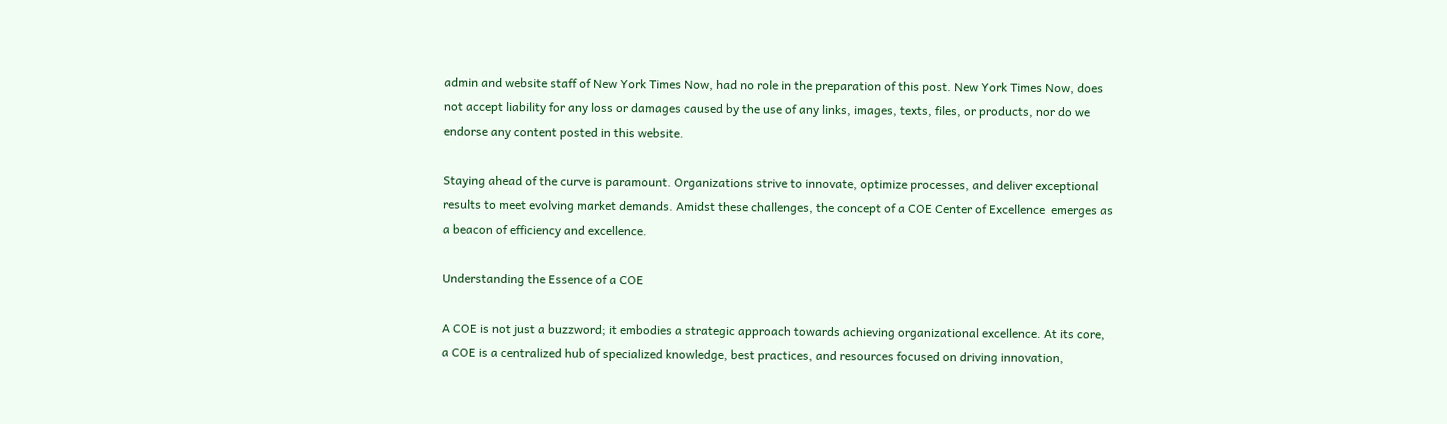admin and website staff of New York Times Now, had no role in the preparation of this post. New York Times Now, does not accept liability for any loss or damages caused by the use of any links, images, texts, files, or products, nor do we endorse any content posted in this website.

Staying ahead of the curve is paramount. Organizations strive to innovate, optimize processes, and deliver exceptional results to meet evolving market demands. Amidst these challenges, the concept of a COE Center of Excellence  emerges as a beacon of efficiency and excellence.

Understanding the Essence of a COE

A COE is not just a buzzword; it embodies a strategic approach towards achieving organizational excellence. At its core, a COE is a centralized hub of specialized knowledge, best practices, and resources focused on driving innovation,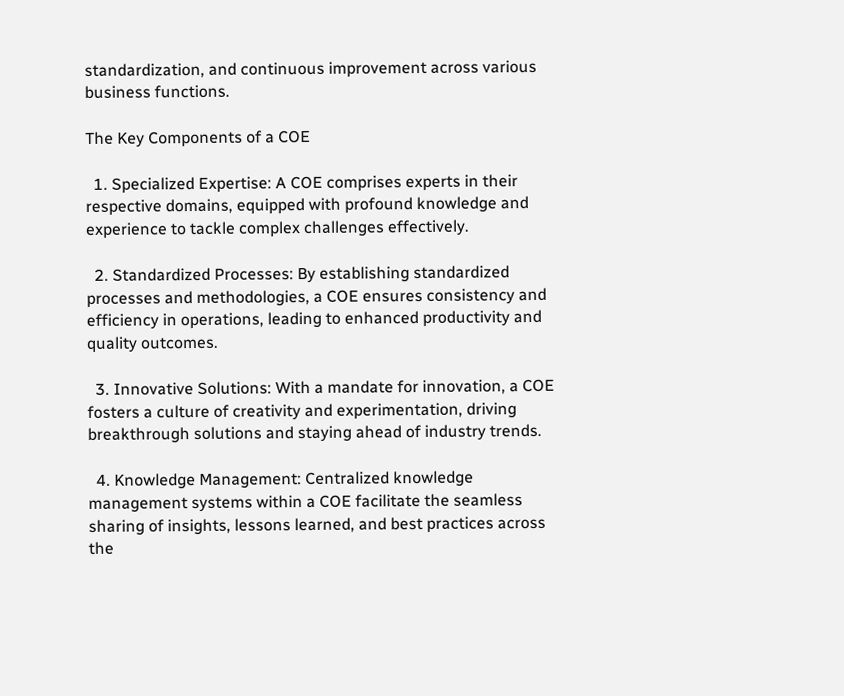standardization, and continuous improvement across various business functions.

The Key Components of a COE

  1. Specialized Expertise: A COE comprises experts in their respective domains, equipped with profound knowledge and experience to tackle complex challenges effectively.

  2. Standardized Processes: By establishing standardized processes and methodologies, a COE ensures consistency and efficiency in operations, leading to enhanced productivity and quality outcomes.

  3. Innovative Solutions: With a mandate for innovation, a COE fosters a culture of creativity and experimentation, driving breakthrough solutions and staying ahead of industry trends.

  4. Knowledge Management: Centralized knowledge management systems within a COE facilitate the seamless sharing of insights, lessons learned, and best practices across the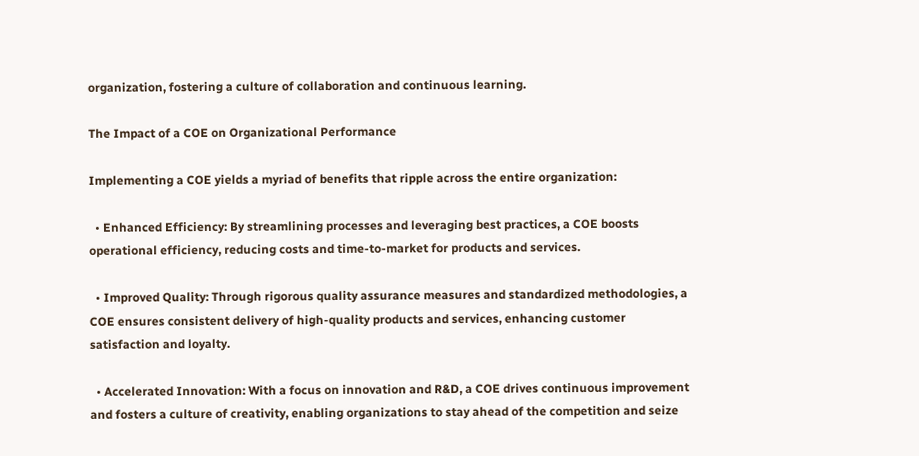organization, fostering a culture of collaboration and continuous learning.

The Impact of a COE on Organizational Performance

Implementing a COE yields a myriad of benefits that ripple across the entire organization:

  • Enhanced Efficiency: By streamlining processes and leveraging best practices, a COE boosts operational efficiency, reducing costs and time-to-market for products and services.

  • Improved Quality: Through rigorous quality assurance measures and standardized methodologies, a COE ensures consistent delivery of high-quality products and services, enhancing customer satisfaction and loyalty.

  • Accelerated Innovation: With a focus on innovation and R&D, a COE drives continuous improvement and fosters a culture of creativity, enabling organizations to stay ahead of the competition and seize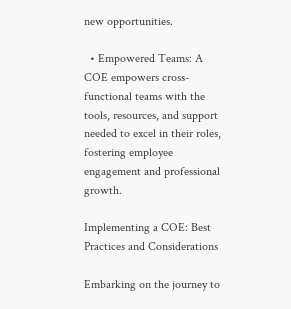new opportunities.

  • Empowered Teams: A COE empowers cross-functional teams with the tools, resources, and support needed to excel in their roles, fostering employee engagement and professional growth.

Implementing a COE: Best Practices and Considerations

Embarking on the journey to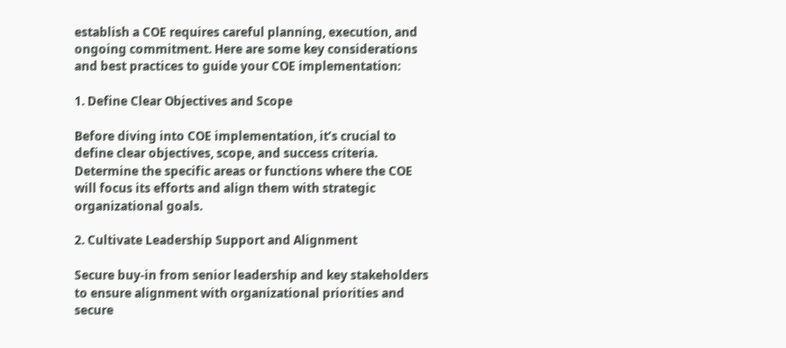establish a COE requires careful planning, execution, and ongoing commitment. Here are some key considerations and best practices to guide your COE implementation:

1. Define Clear Objectives and Scope

Before diving into COE implementation, it’s crucial to define clear objectives, scope, and success criteria. Determine the specific areas or functions where the COE will focus its efforts and align them with strategic organizational goals.

2. Cultivate Leadership Support and Alignment

Secure buy-in from senior leadership and key stakeholders to ensure alignment with organizational priorities and secure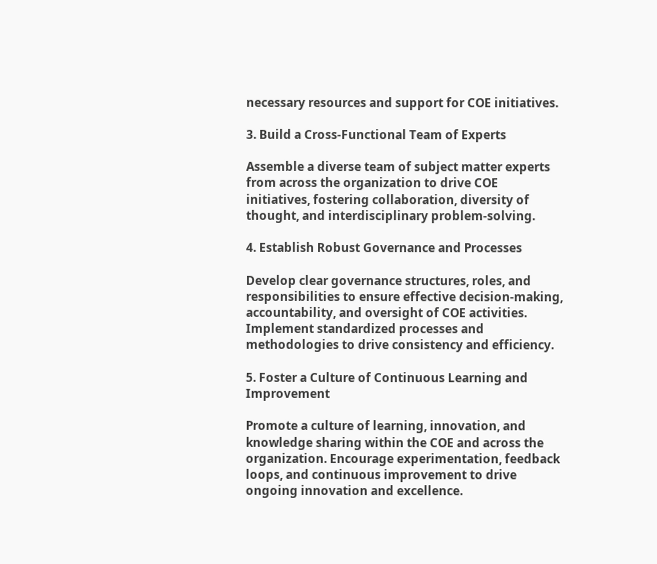necessary resources and support for COE initiatives.

3. Build a Cross-Functional Team of Experts

Assemble a diverse team of subject matter experts from across the organization to drive COE initiatives, fostering collaboration, diversity of thought, and interdisciplinary problem-solving.

4. Establish Robust Governance and Processes

Develop clear governance structures, roles, and responsibilities to ensure effective decision-making, accountability, and oversight of COE activities. Implement standardized processes and methodologies to drive consistency and efficiency.

5. Foster a Culture of Continuous Learning and Improvement

Promote a culture of learning, innovation, and knowledge sharing within the COE and across the organization. Encourage experimentation, feedback loops, and continuous improvement to drive ongoing innovation and excellence.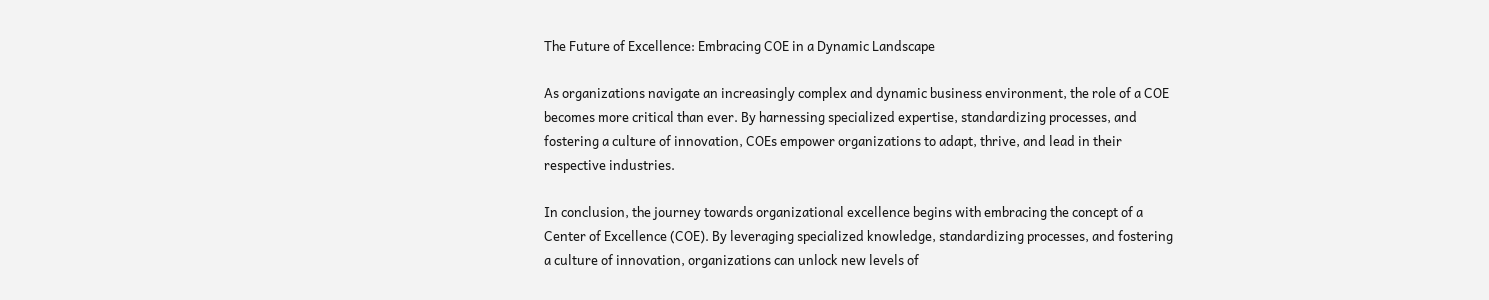The Future of Excellence: Embracing COE in a Dynamic Landscape

As organizations navigate an increasingly complex and dynamic business environment, the role of a COE becomes more critical than ever. By harnessing specialized expertise, standardizing processes, and fostering a culture of innovation, COEs empower organizations to adapt, thrive, and lead in their respective industries.

In conclusion, the journey towards organizational excellence begins with embracing the concept of a Center of Excellence (COE). By leveraging specialized knowledge, standardizing processes, and fostering a culture of innovation, organizations can unlock new levels of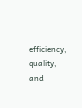efficiency, quality, and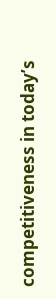competitiveness in today’s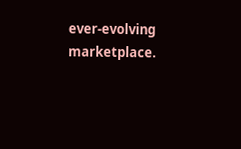ever-evolving marketplace.